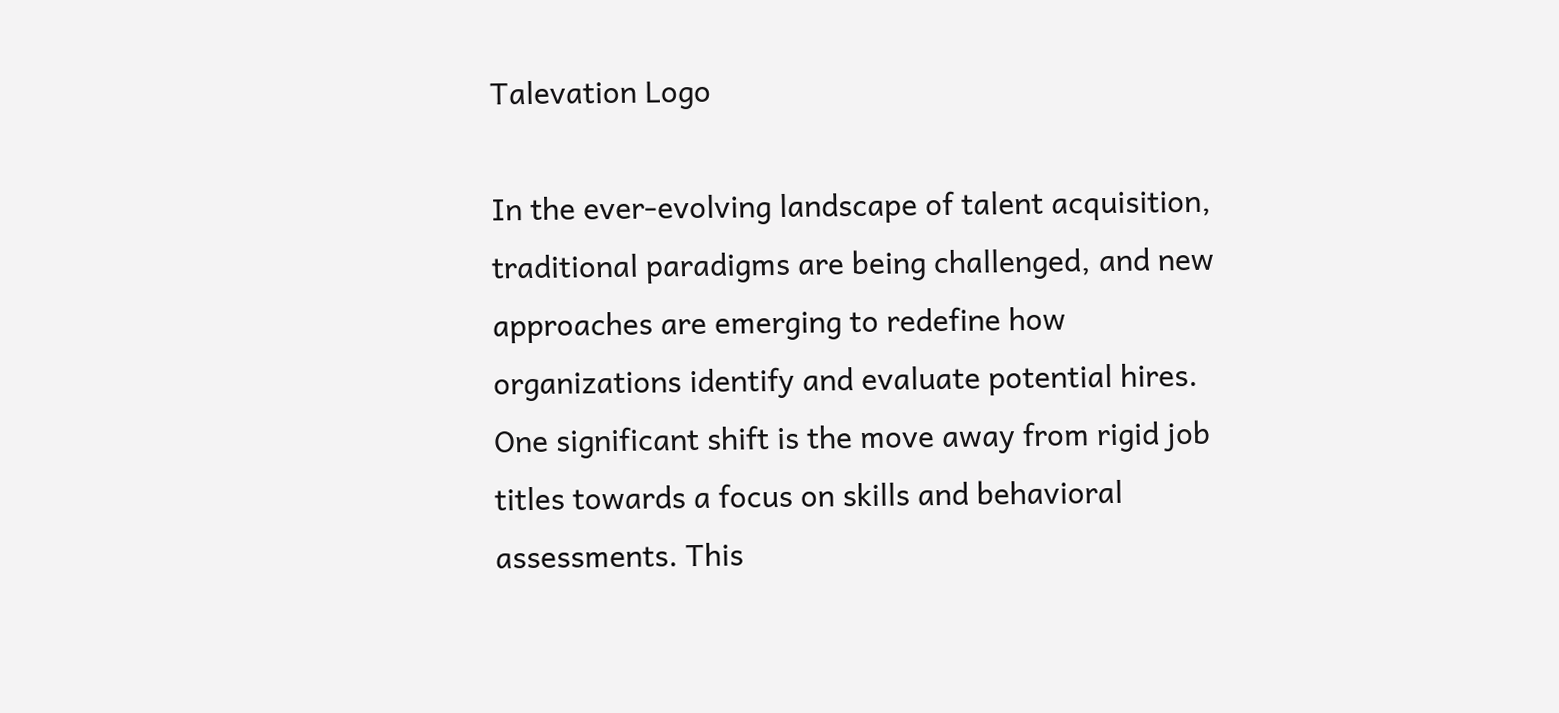Talevation Logo

In the ever-evolving landscape of talent acquisition, traditional paradigms are being challenged, and new approaches are emerging to redefine how organizations identify and evaluate potential hires. One significant shift is the move away from rigid job titles towards a focus on skills and behavioral assessments. This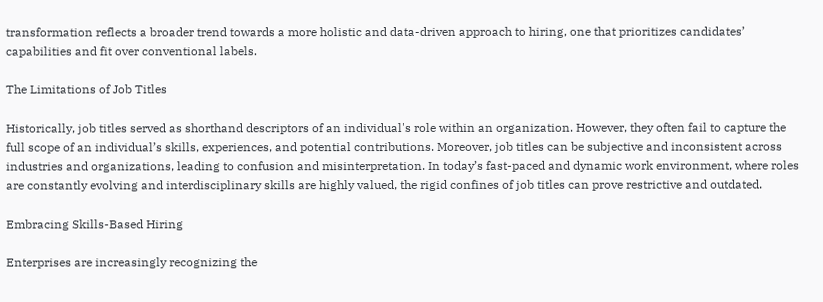transformation reflects a broader trend towards a more holistic and data-driven approach to hiring, one that prioritizes candidates’ capabilities and fit over conventional labels.

The Limitations of Job Titles

Historically, job titles served as shorthand descriptors of an individual's role within an organization. However, they often fail to capture the full scope of an individual’s skills, experiences, and potential contributions. Moreover, job titles can be subjective and inconsistent across industries and organizations, leading to confusion and misinterpretation. In today’s fast-paced and dynamic work environment, where roles are constantly evolving and interdisciplinary skills are highly valued, the rigid confines of job titles can prove restrictive and outdated.

Embracing Skills-Based Hiring

Enterprises are increasingly recognizing the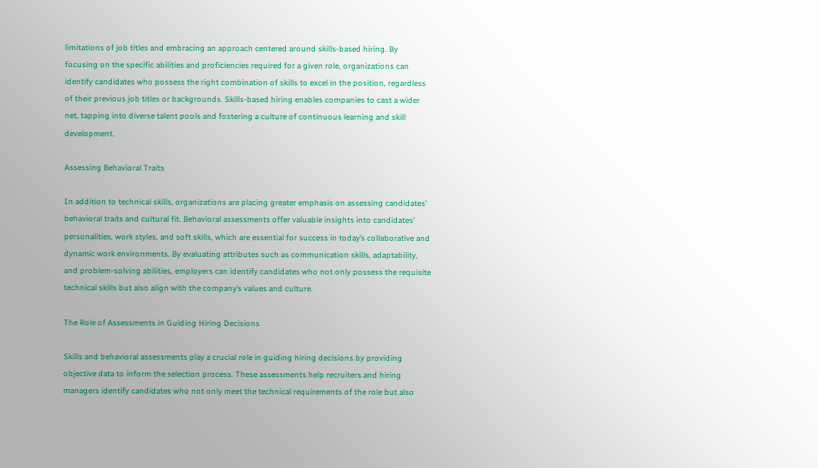limitations of job titles and embracing an approach centered around skills-based hiring. By focusing on the specific abilities and proficiencies required for a given role, organizations can identify candidates who possess the right combination of skills to excel in the position, regardless of their previous job titles or backgrounds. Skills-based hiring enables companies to cast a wider net, tapping into diverse talent pools and fostering a culture of continuous learning and skill development.

Assessing Behavioral Traits

In addition to technical skills, organizations are placing greater emphasis on assessing candidates’ behavioral traits and cultural fit. Behavioral assessments offer valuable insights into candidates’ personalities, work styles, and soft skills, which are essential for success in today’s collaborative and dynamic work environments. By evaluating attributes such as communication skills, adaptability, and problem-solving abilities, employers can identify candidates who not only possess the requisite technical skills but also align with the company’s values and culture.

The Role of Assessments in Guiding Hiring Decisions

Skills and behavioral assessments play a crucial role in guiding hiring decisions by providing objective data to inform the selection process. These assessments help recruiters and hiring managers identify candidates who not only meet the technical requirements of the role but also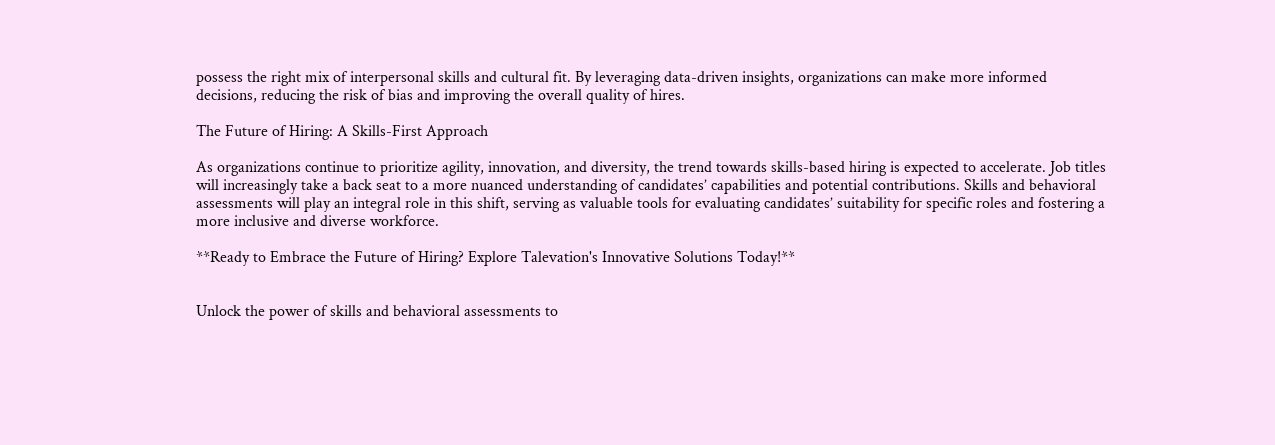possess the right mix of interpersonal skills and cultural fit. By leveraging data-driven insights, organizations can make more informed decisions, reducing the risk of bias and improving the overall quality of hires.

The Future of Hiring: A Skills-First Approach

As organizations continue to prioritize agility, innovation, and diversity, the trend towards skills-based hiring is expected to accelerate. Job titles will increasingly take a back seat to a more nuanced understanding of candidates’ capabilities and potential contributions. Skills and behavioral assessments will play an integral role in this shift, serving as valuable tools for evaluating candidates’ suitability for specific roles and fostering a more inclusive and diverse workforce.

**Ready to Embrace the Future of Hiring? Explore Talevation's Innovative Solutions Today!**


Unlock the power of skills and behavioral assessments to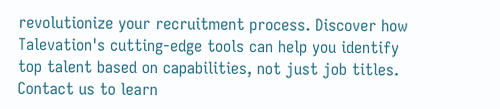revolutionize your recruitment process. Discover how Talevation's cutting-edge tools can help you identify top talent based on capabilities, not just job titles. Contact us to learn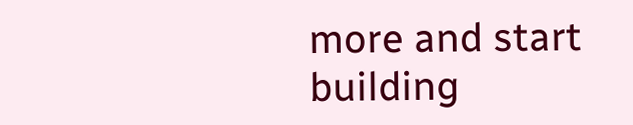more and start building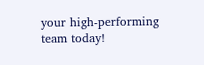your high-performing team today!